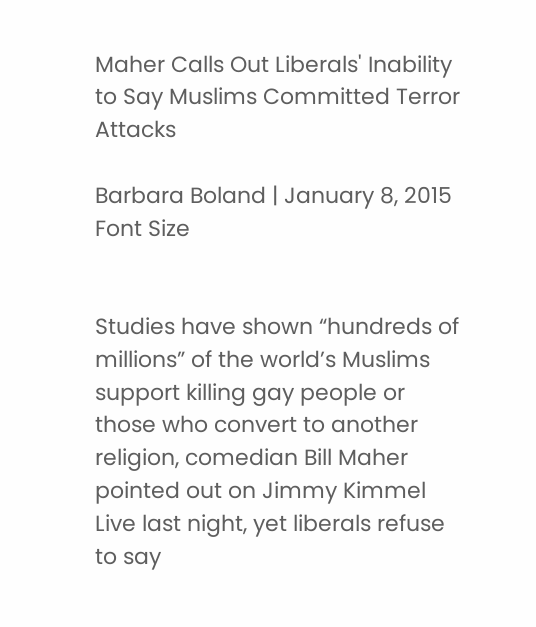Maher Calls Out Liberals' Inability to Say Muslims Committed Terror Attacks

Barbara Boland | January 8, 2015
Font Size


Studies have shown “hundreds of millions” of the world’s Muslims support killing gay people or those who convert to another religion, comedian Bill Maher pointed out on Jimmy Kimmel Live last night, yet liberals refuse to say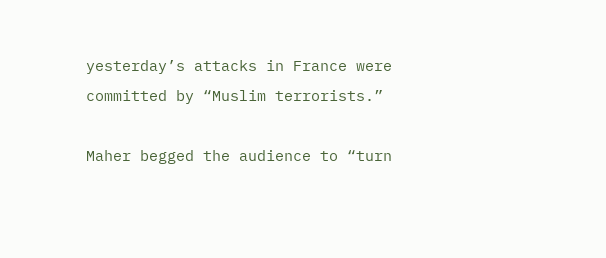yesterday’s attacks in France were committed by “Muslim terrorists.”

Maher begged the audience to “turn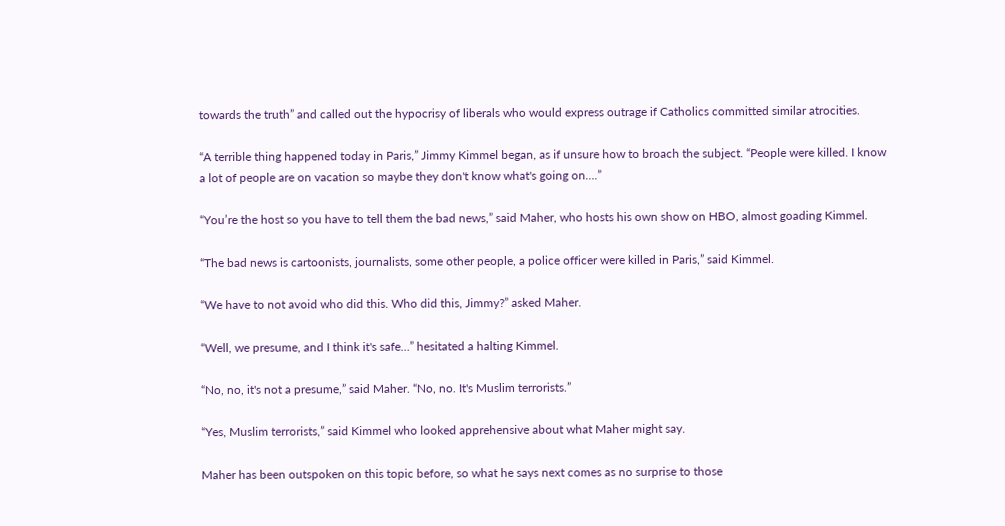towards the truth” and called out the hypocrisy of liberals who would express outrage if Catholics committed similar atrocities.

“A terrible thing happened today in Paris,” Jimmy Kimmel began, as if unsure how to broach the subject. “People were killed. I know a lot of people are on vacation so maybe they don't know what's going on….”

“You’re the host so you have to tell them the bad news,” said Maher, who hosts his own show on HBO, almost goading Kimmel.

“The bad news is cartoonists, journalists, some other people, a police officer were killed in Paris,” said Kimmel.

“We have to not avoid who did this. Who did this, Jimmy?” asked Maher.

“Well, we presume, and I think it's safe…” hesitated a halting Kimmel.

“No, no, it's not a presume,” said Maher. “No, no. It's Muslim terrorists.”

“Yes, Muslim terrorists,” said Kimmel who looked apprehensive about what Maher might say.

Maher has been outspoken on this topic before, so what he says next comes as no surprise to those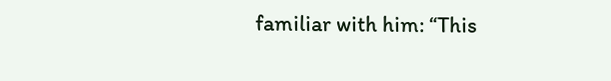familiar with him: “This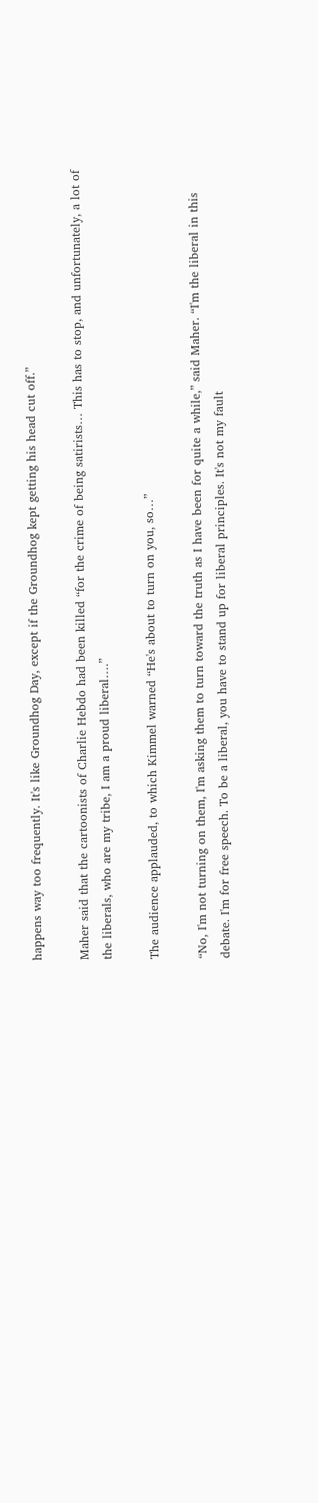happens way too frequently. It's like Groundhog Day, except if the Groundhog kept getting his head cut off.”

Maher said that the cartoonists of Charlie Hebdo had been killed “for the crime of being satirists… This has to stop, and unfortunately, a lot of the liberals, who are my tribe, I am a proud liberal….”

The audience applauded, to which Kimmel warned “He's about to turn on you, so…”

“No, I'm not turning on them, I'm asking them to turn toward the truth as I have been for quite a while,” said Maher. “I'm the liberal in this debate. I'm for free speech. To be a liberal, you have to stand up for liberal principles. It's not my fault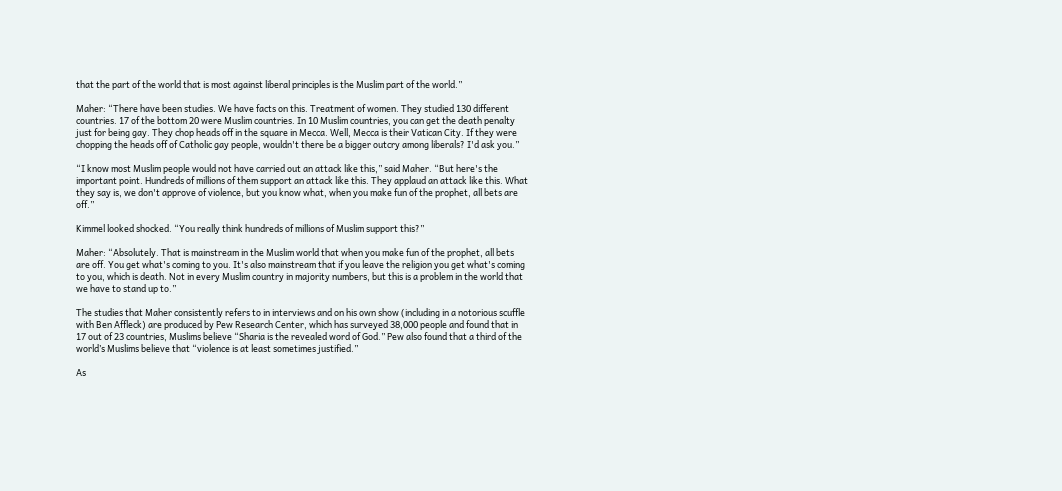that the part of the world that is most against liberal principles is the Muslim part of the world.”

Maher: “There have been studies. We have facts on this. Treatment of women. They studied 130 different countries. 17 of the bottom 20 were Muslim countries. In 10 Muslim countries, you can get the death penalty just for being gay. They chop heads off in the square in Mecca. Well, Mecca is their Vatican City. If they were chopping the heads off of Catholic gay people, wouldn't there be a bigger outcry among liberals? I'd ask you.”

“I know most Muslim people would not have carried out an attack like this,” said Maher. “But here's the important point. Hundreds of millions of them support an attack like this. They applaud an attack like this. What they say is, we don't approve of violence, but you know what, when you make fun of the prophet, all bets are off.”

Kimmel looked shocked. “You really think hundreds of millions of Muslim support this?”

Maher: “Absolutely. That is mainstream in the Muslim world that when you make fun of the prophet, all bets are off. You get what's coming to you. It's also mainstream that if you leave the religion you get what's coming to you, which is death. Not in every Muslim country in majority numbers, but this is a problem in the world that we have to stand up to.”

The studies that Maher consistently refers to in interviews and on his own show (including in a notorious scuffle with Ben Affleck) are produced by Pew Research Center, which has surveyed 38,000 people and found that in 17 out of 23 countries, Muslims believe “Sharia is the revealed word of God.” Pew also found that a third of the world’s Muslims believe that “violence is at least sometimes justified.”

As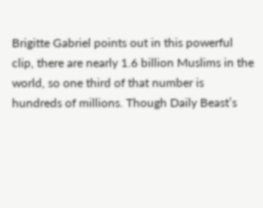Brigitte Gabriel points out in this powerful clip, there are nearly 1.6 billion Muslims in the world, so one third of that number is hundreds of millions. Though Daily Beast’s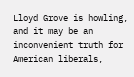Lloyd Grove is howling, and it may be an inconvenient truth for American liberals,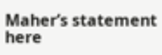Maher’s statement here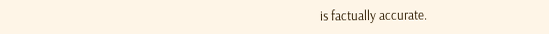is factually accurate.